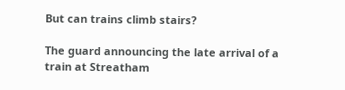But can trains climb stairs?

The guard announcing the late arrival of a train at Streatham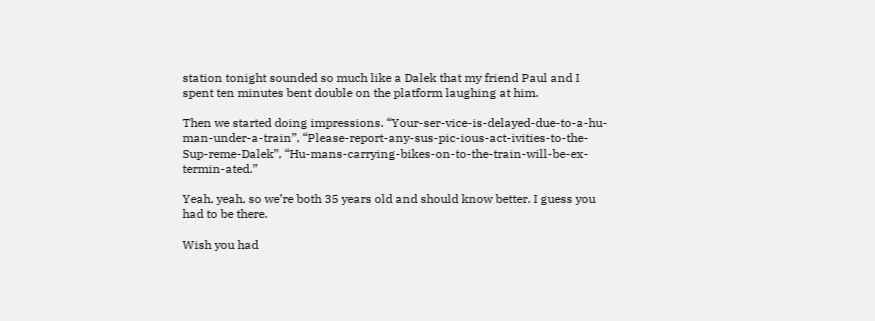station tonight sounded so much like a Dalek that my friend Paul and I spent ten minutes bent double on the platform laughing at him.

Then we started doing impressions. “Your-ser-vice-is-delayed-due-to-a-hu-man-under-a-train”, “Please-report-any-sus-pic-ious-act-ivities-to-the-Sup-reme-Dalek”, “Hu-mans-carrying-bikes-on-to-the-train-will-be-ex-termin-ated.”

Yeah, yeah, so we’re both 35 years old and should know better. I guess you had to be there.

Wish you had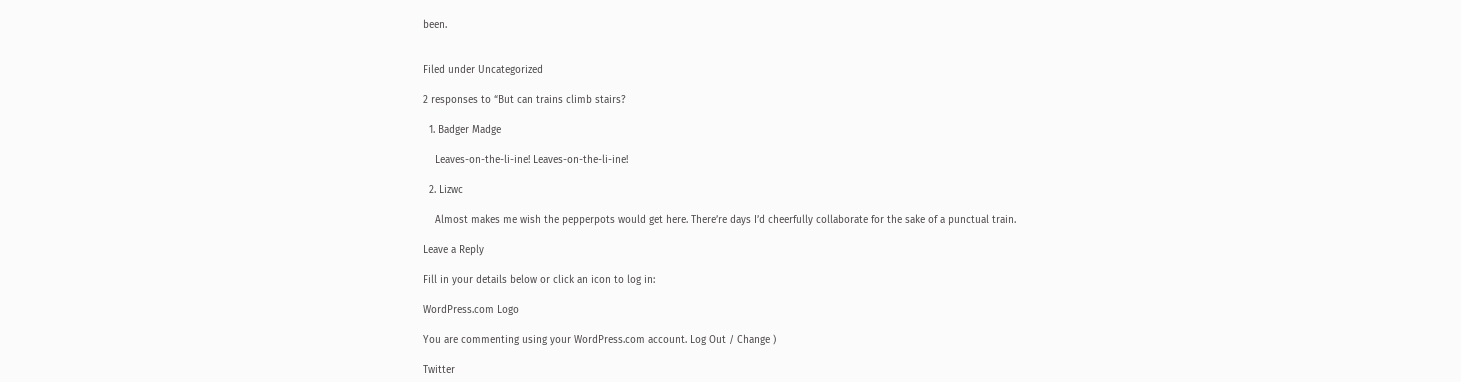been.


Filed under Uncategorized

2 responses to “But can trains climb stairs?

  1. Badger Madge

    Leaves-on-the-li-ine! Leaves-on-the-li-ine!

  2. Lizwc

    Almost makes me wish the pepperpots would get here. There’re days I’d cheerfully collaborate for the sake of a punctual train.

Leave a Reply

Fill in your details below or click an icon to log in:

WordPress.com Logo

You are commenting using your WordPress.com account. Log Out / Change )

Twitter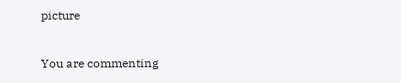picture

You are commenting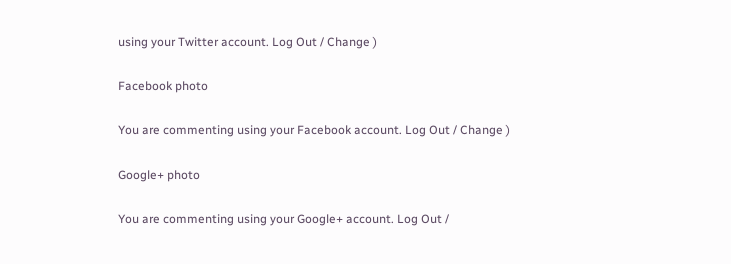using your Twitter account. Log Out / Change )

Facebook photo

You are commenting using your Facebook account. Log Out / Change )

Google+ photo

You are commenting using your Google+ account. Log Out /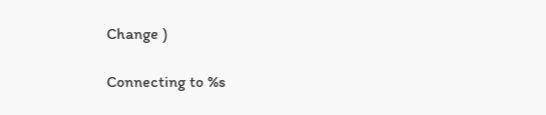Change )

Connecting to %s